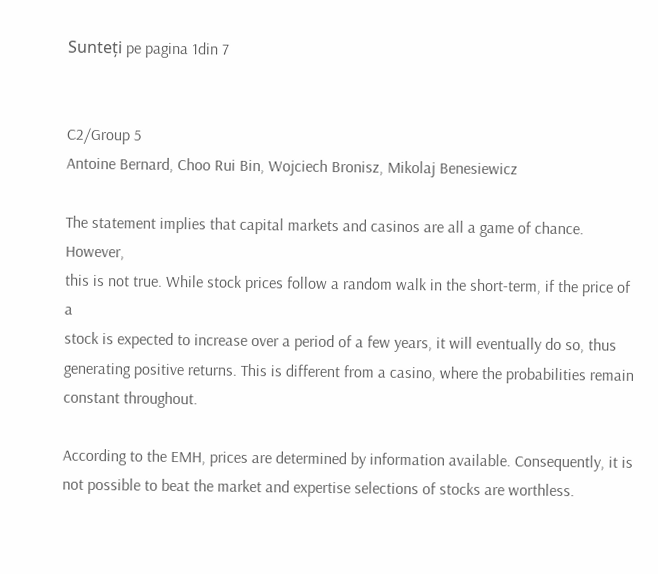Sunteți pe pagina 1din 7


C2/Group 5
Antoine Bernard, Choo Rui Bin, Wojciech Bronisz, Mikolaj Benesiewicz

The statement implies that capital markets and casinos are all a game of chance. However,
this is not true. While stock prices follow a random walk in the short-term, if the price of a
stock is expected to increase over a period of a few years, it will eventually do so, thus
generating positive returns. This is different from a casino, where the probabilities remain
constant throughout.

According to the EMH, prices are determined by information available. Consequently, it is
not possible to beat the market and expertise selections of stocks are worthless.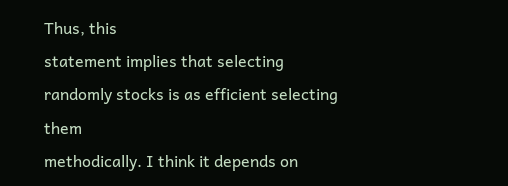Thus, this
statement implies that selecting randomly stocks is as efficient selecting them
methodically. I think it depends on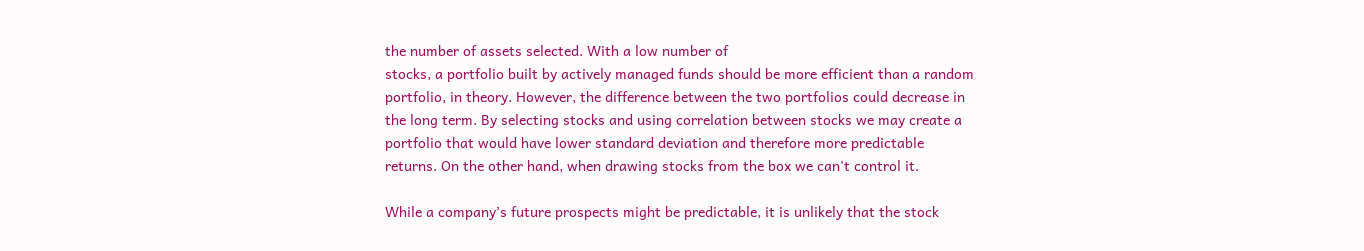the number of assets selected. With a low number of
stocks, a portfolio built by actively managed funds should be more efficient than a random
portfolio, in theory. However, the difference between the two portfolios could decrease in
the long term. By selecting stocks and using correlation between stocks we may create a
portfolio that would have lower standard deviation and therefore more predictable
returns. On the other hand, when drawing stocks from the box we can't control it.

While a company’s future prospects might be predictable, it is unlikely that the stock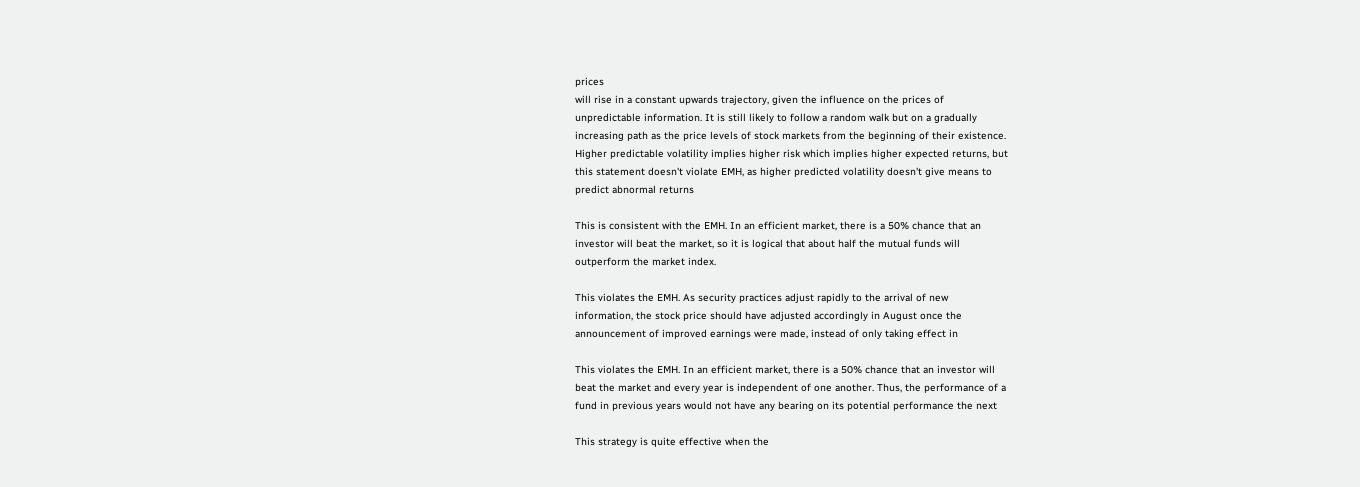prices
will rise in a constant upwards trajectory, given the influence on the prices of
unpredictable information. It is still likely to follow a random walk but on a gradually
increasing path as the price levels of stock markets from the beginning of their existence.
Higher predictable volatility implies higher risk which implies higher expected returns, but
this statement doesn't violate EMH, as higher predicted volatility doesn't give means to
predict abnormal returns

This is consistent with the EMH. In an efficient market, there is a 50% chance that an
investor will beat the market, so it is logical that about half the mutual funds will
outperform the market index.

This violates the EMH. As security practices adjust rapidly to the arrival of new
information, the stock price should have adjusted accordingly in August once the
announcement of improved earnings were made, instead of only taking effect in

This violates the EMH. In an efficient market, there is a 50% chance that an investor will
beat the market and every year is independent of one another. Thus, the performance of a
fund in previous years would not have any bearing on its potential performance the next

This strategy is quite effective when the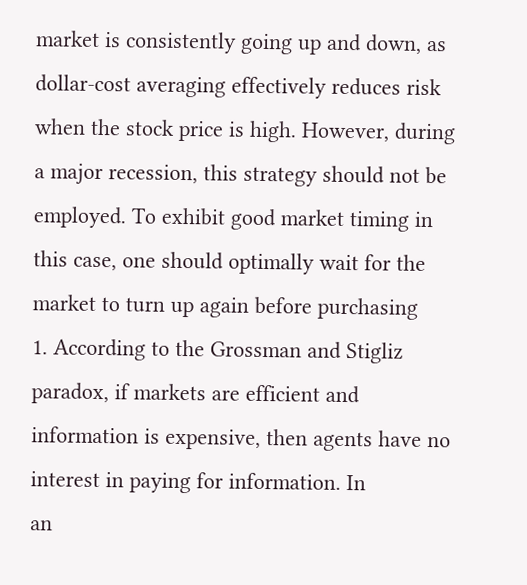market is consistently going up and down, as
dollar-cost averaging effectively reduces risk when the stock price is high. However, during
a major recession, this strategy should not be employed. To exhibit good market timing in
this case, one should optimally wait for the market to turn up again before purchasing
1. According to the Grossman and Stigliz paradox, if markets are efficient and
information is expensive, then agents have no interest in paying for information. In
an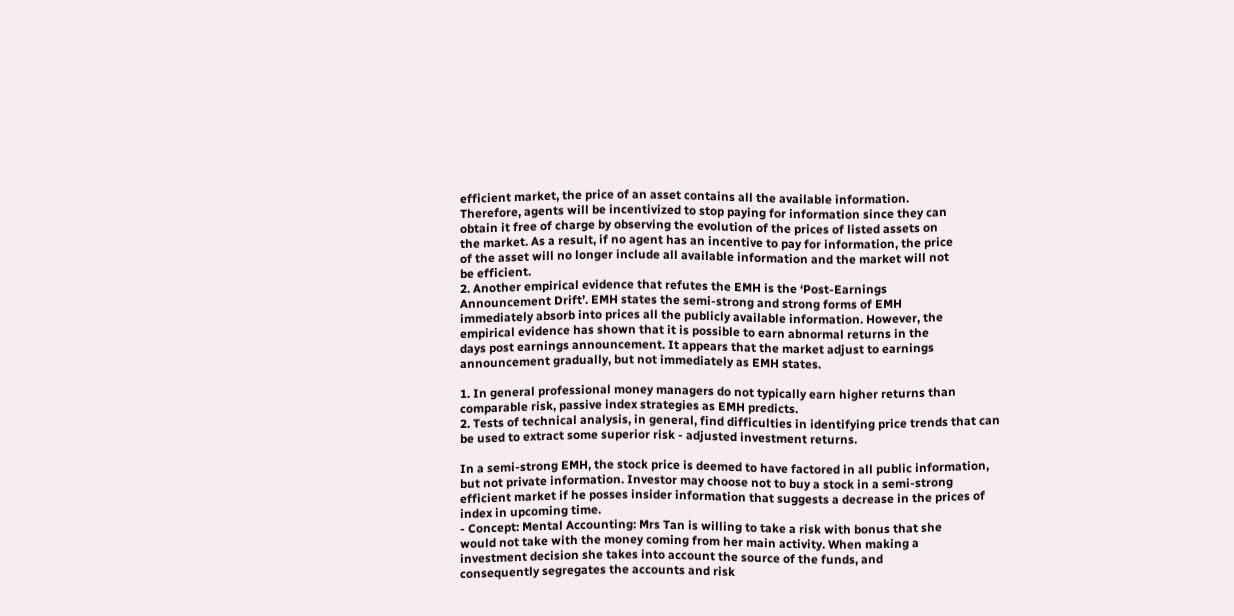efficient market, the price of an asset contains all the available information.
Therefore, agents will be incentivized to stop paying for information since they can
obtain it free of charge by observing the evolution of the prices of listed assets on
the market. As a result, if no agent has an incentive to pay for information, the price
of the asset will no longer include all available information and the market will not
be efficient.
2. Another empirical evidence that refutes the EMH is the ‘Post-Earnings
Announcement Drift’. EMH states the semi-strong and strong forms of EMH
immediately absorb into prices all the publicly available information. However, the
empirical evidence has shown that it is possible to earn abnormal returns in the
days post earnings announcement. It appears that the market adjust to earnings
announcement gradually, but not immediately as EMH states.

1. In general professional money managers do not typically earn higher returns than
comparable risk, passive index strategies as EMH predicts.
2. Tests of technical analysis, in general, find difficulties in identifying price trends that can
be used to extract some superior risk - adjusted investment returns.

In a semi-strong EMH, the stock price is deemed to have factored in all public information,
but not private information. Investor may choose not to buy a stock in a semi-strong
efficient market if he posses insider information that suggests a decrease in the prices of
index in upcoming time.
- Concept: Mental Accounting: Mrs Tan is willing to take a risk with bonus that she
would not take with the money coming from her main activity. When making a
investment decision she takes into account the source of the funds, and
consequently segregates the accounts and risk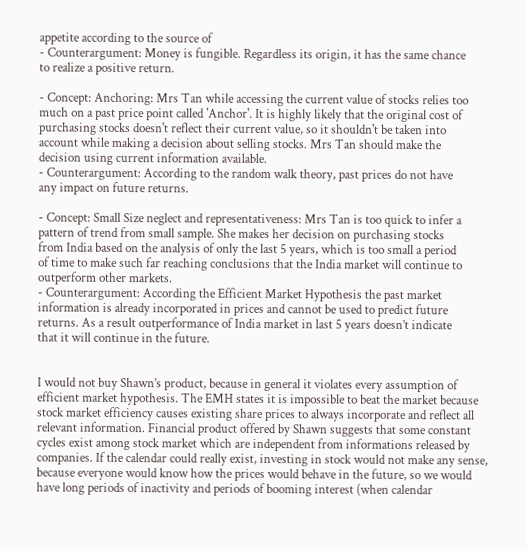appetite according to the source of
- Counterargument: Money is fungible. Regardless its origin, it has the same chance
to realize a positive return.

- Concept: Anchoring: Mrs Tan while accessing the current value of stocks relies too
much on a past price point called 'Anchor'. It is highly likely that the original cost of
purchasing stocks doesn't reflect their current value, so it shouldn't be taken into
account while making a decision about selling stocks. Mrs Tan should make the
decision using current information available.
- Counterargument: According to the random walk theory, past prices do not have
any impact on future returns.

- Concept: Small Size neglect and representativeness: Mrs Tan is too quick to infer a
pattern of trend from small sample. She makes her decision on purchasing stocks
from India based on the analysis of only the last 5 years, which is too small a period
of time to make such far reaching conclusions that the India market will continue to
outperform other markets.
- Counterargument: According the Efficient Market Hypothesis the past market
information is already incorporated in prices and cannot be used to predict future
returns. As a result outperformance of India market in last 5 years doesn’t indicate
that it will continue in the future.


I would not buy Shawn’s product, because in general it violates every assumption of
efficient market hypothesis. The EMH states it is impossible to beat the market because
stock market efficiency causes existing share prices to always incorporate and reflect all
relevant information. Financial product offered by Shawn suggests that some constant
cycles exist among stock market which are independent from informations released by
companies. If the calendar could really exist, investing in stock would not make any sense,
because everyone would know how the prices would behave in the future, so we would
have long periods of inactivity and periods of booming interest (when calendar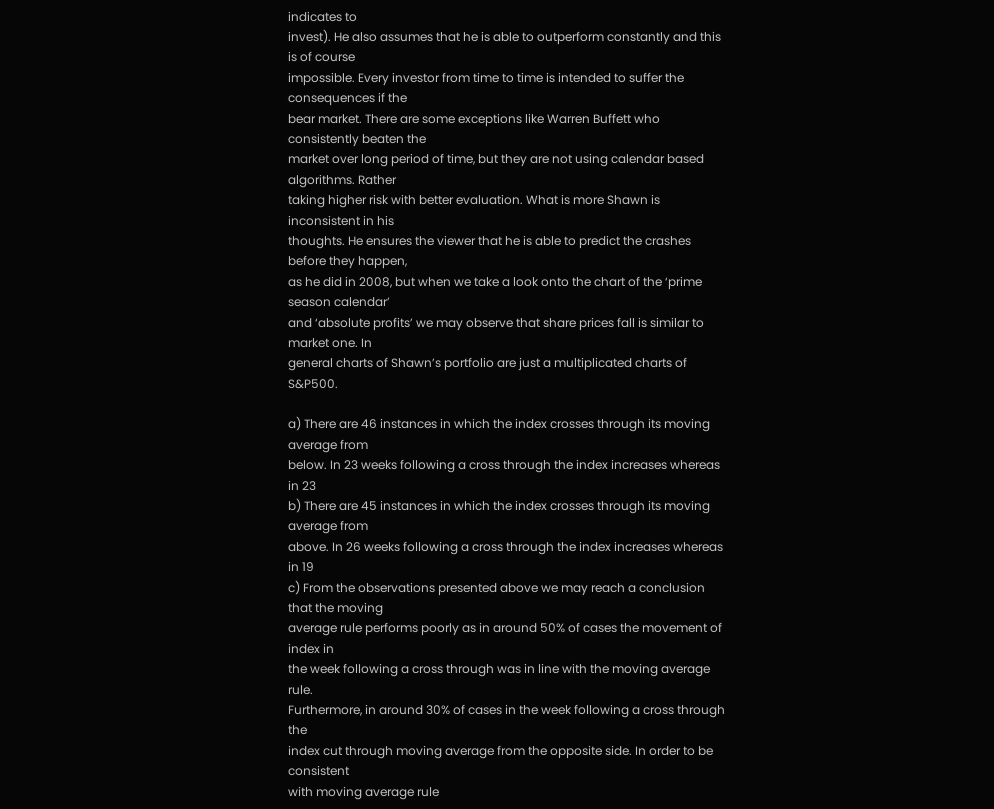indicates to
invest). He also assumes that he is able to outperform constantly and this is of course
impossible. Every investor from time to time is intended to suffer the consequences if the
bear market. There are some exceptions like Warren Buffett who consistently beaten the
market over long period of time, but they are not using calendar based algorithms. Rather
taking higher risk with better evaluation. What is more Shawn is inconsistent in his
thoughts. He ensures the viewer that he is able to predict the crashes before they happen,
as he did in 2008, but when we take a look onto the chart of the ‘prime season calendar’
and ‘absolute profits’ we may observe that share prices fall is similar to market one. In
general charts of Shawn’s portfolio are just a multiplicated charts of S&P500.

a) There are 46 instances in which the index crosses through its moving average from
below. In 23 weeks following a cross through the index increases whereas in 23
b) There are 45 instances in which the index crosses through its moving average from
above. In 26 weeks following a cross through the index increases whereas in 19
c) From the observations presented above we may reach a conclusion that the moving
average rule performs poorly as in around 50% of cases the movement of index in
the week following a cross through was in line with the moving average rule.
Furthermore, in around 30% of cases in the week following a cross through the
index cut through moving average from the opposite side. In order to be consistent
with moving average rule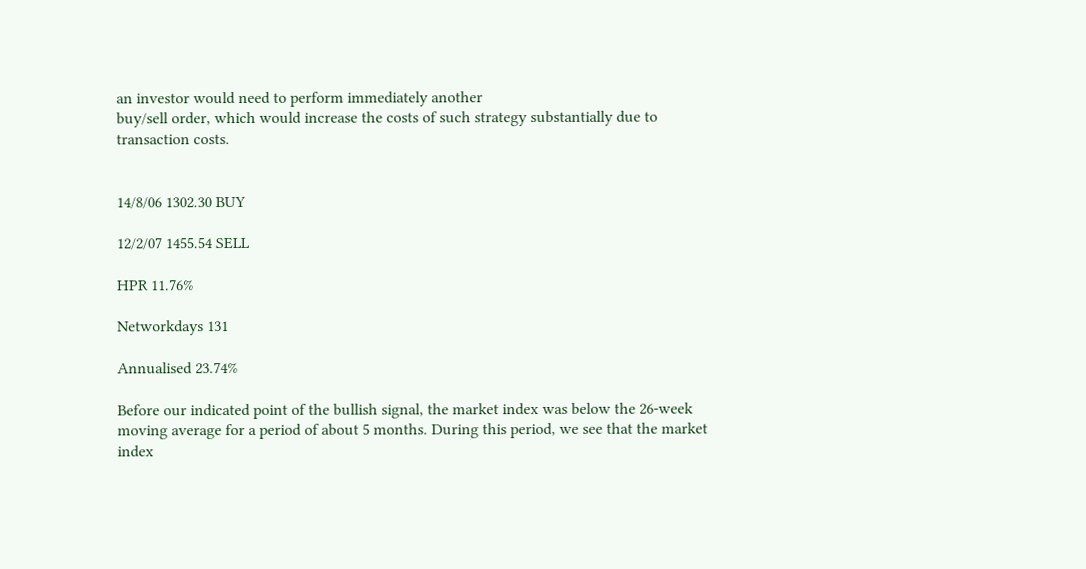an investor would need to perform immediately another
buy/sell order, which would increase the costs of such strategy substantially due to
transaction costs.


14/8/06 1302.30 BUY

12/2/07 1455.54 SELL

HPR 11.76%

Networkdays 131

Annualised 23.74%

Before our indicated point of the bullish signal, the market index was below the 26-week
moving average for a period of about 5 months. During this period, we see that the market
index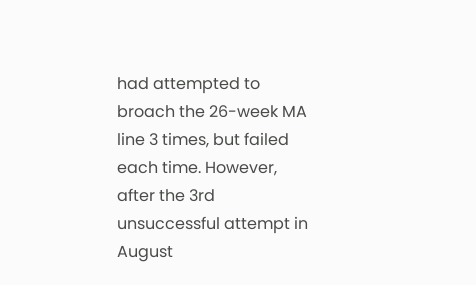had attempted to broach the 26-week MA line 3 times, but failed each time. However,
after the 3rd unsuccessful attempt in August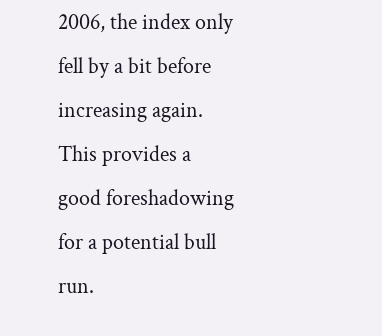2006, the index only fell by a bit before
increasing again. This provides a good foreshadowing for a potential bull run.